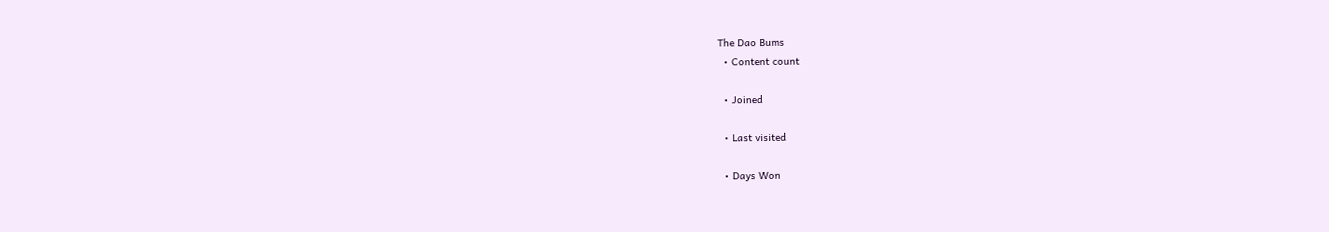The Dao Bums
  • Content count

  • Joined

  • Last visited

  • Days Won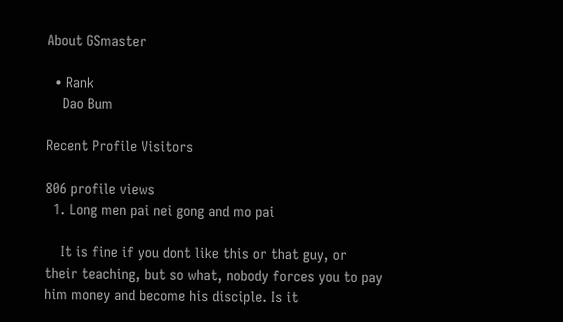About GSmaster

  • Rank
    Dao Bum

Recent Profile Visitors

806 profile views
  1. Long men pai nei gong and mo pai

    It is fine if you dont like this or that guy, or their teaching, but so what, nobody forces you to pay him money and become his disciple. Is it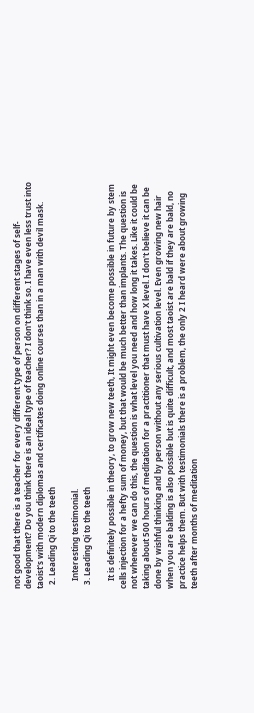not good that there is a teacher for every different type of person on different stages of self-development? Do you think there is an ideal type of teacher? I don't think so. I have even less trust into taoist's with modern diplomas and certificates doing online courses than in a man with devil mask.
  2. Leading Qi to the teeth

    Interesting testimonial.
  3. Leading Qi to the teeth

    It is definitely possible in theory, to grow new teeth, It might even become possible in future by stem cells injection for a hefty sum of money, but that would be much better than implants. The question is not whenever we can do this, the question is what level you need and how long it takes. Like it could be taking about 500 hours of meditation for a practitioner that must have X level. I don't believe it can be done by wishful thinking and by person without any serious cultivation level. Even growing new hair when you are balding is also possible but is quite difficult, and most taoist are bald if they are bald, no practice helps them. But with testimonials there is a problem, the only 2 I heard were about growing teeth after months of meditation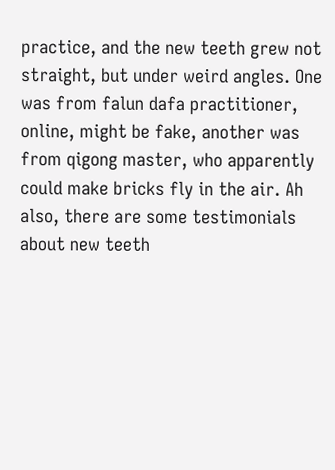practice, and the new teeth grew not straight, but under weird angles. One was from falun dafa practitioner, online, might be fake, another was from qigong master, who apparently could make bricks fly in the air. Ah also, there are some testimonials about new teeth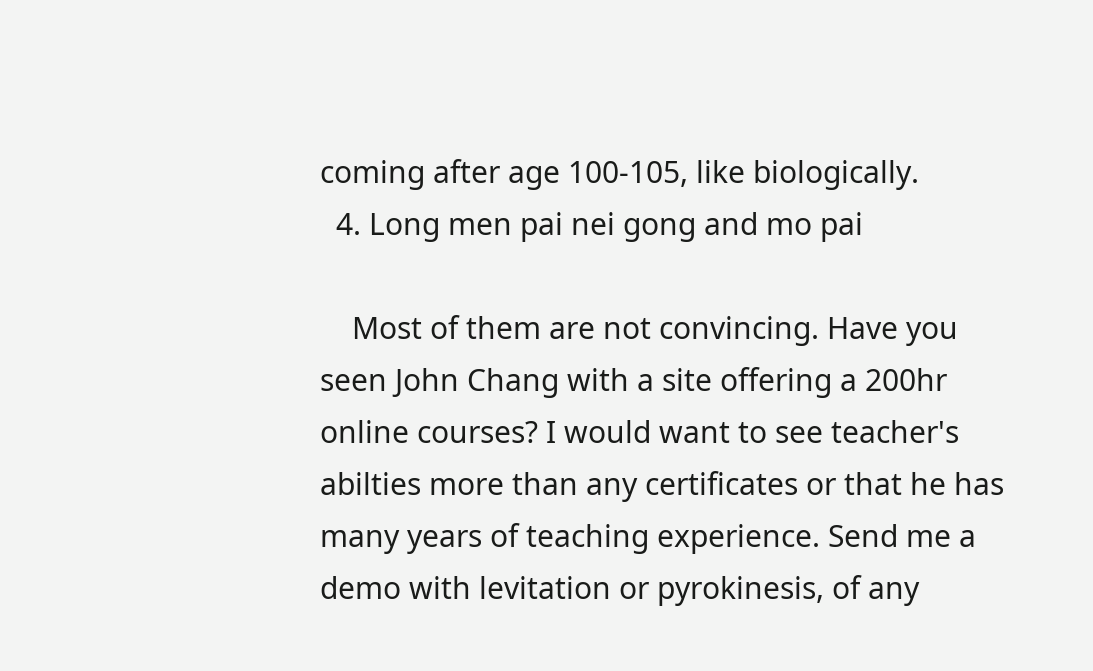coming after age 100-105, like biologically.
  4. Long men pai nei gong and mo pai

    Most of them are not convincing. Have you seen John Chang with a site offering a 200hr online courses? I would want to see teacher's abilties more than any certificates or that he has many years of teaching experience. Send me a demo with levitation or pyrokinesis, of any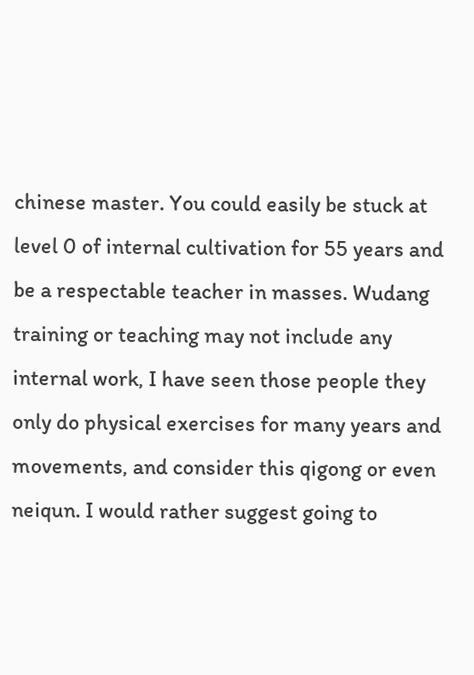chinese master. You could easily be stuck at level 0 of internal cultivation for 55 years and be a respectable teacher in masses. Wudang training or teaching may not include any internal work, I have seen those people they only do physical exercises for many years and movements, and consider this qigong or even neiqun. I would rather suggest going to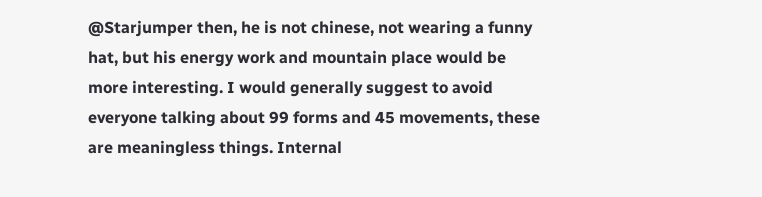@Starjumper then, he is not chinese, not wearing a funny hat, but his energy work and mountain place would be more interesting. I would generally suggest to avoid everyone talking about 99 forms and 45 movements, these are meaningless things. Internal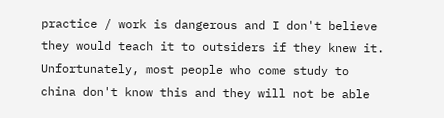practice / work is dangerous and I don't believe they would teach it to outsiders if they knew it. Unfortunately, most people who come study to china don't know this and they will not be able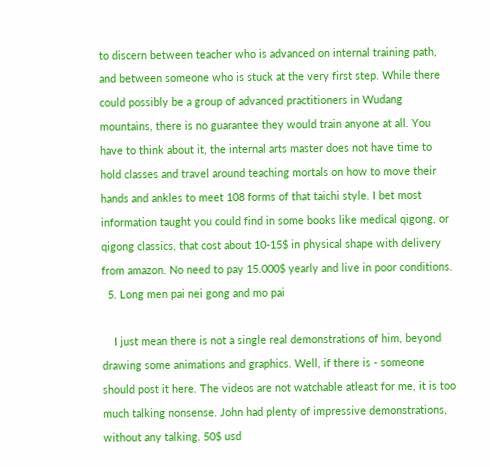to discern between teacher who is advanced on internal training path, and between someone who is stuck at the very first step. While there could possibly be a group of advanced practitioners in Wudang mountains, there is no guarantee they would train anyone at all. You have to think about it, the internal arts master does not have time to hold classes and travel around teaching mortals on how to move their hands and ankles to meet 108 forms of that taichi style. I bet most information taught you could find in some books like medical qigong, or qigong classics, that cost about 10-15$ in physical shape with delivery from amazon. No need to pay 15.000$ yearly and live in poor conditions.
  5. Long men pai nei gong and mo pai

    I just mean there is not a single real demonstrations of him, beyond drawing some animations and graphics. Well, if there is - someone should post it here. The videos are not watchable atleast for me, it is too much talking nonsense. John had plenty of impressive demonstrations, without any talking. 50$ usd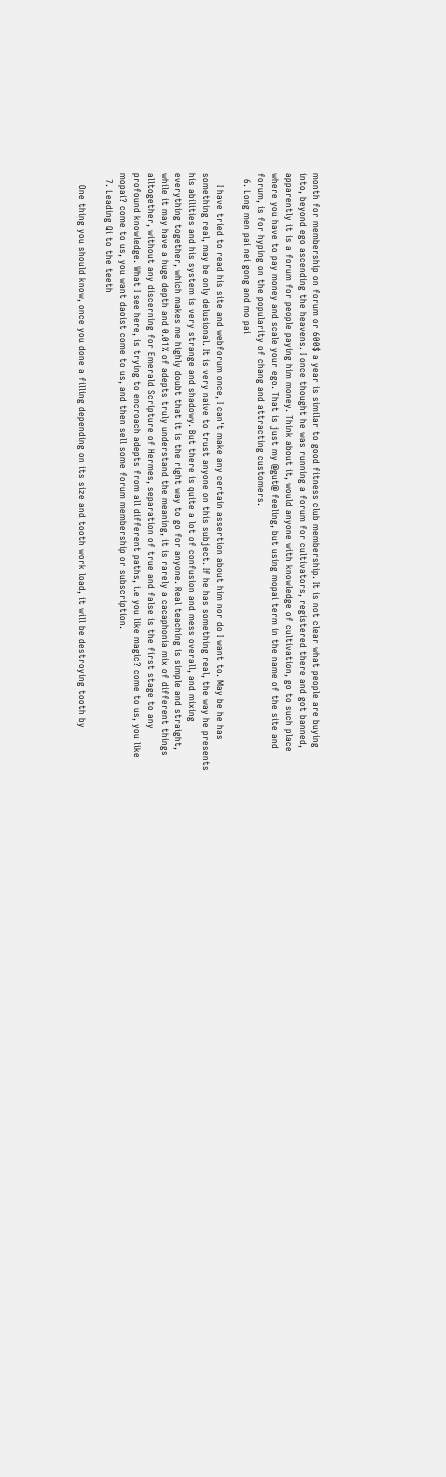month for membership on forum or 600$ a year is similar to good fitness club membership. It is not clear what people are buying into, beyond ego ascending the heavens. I once thought he was running a forum for cultivators, registered there and got banned, apparently it is a forum for people paying him money. Think about it, would anyone with knowledge of cultivation, go to such place where you have to pay money and scale your ego. That is just my @gut@ feeling, but using mopai term in the name of the site and forum, is for hyping on the popularity of chang and attracting customers.
  6. Long men pai nei gong and mo pai

    I have tried to read his site and webforum once, I can't make any certain assertion about him nor do I want to. May be he has something real, may be only delusional. It is very naive to trust anyone on this subject. If he has something real, the way he presents his abilities and his system is very strange and shadowy. But there is quite a lot of confusion and mess overall, and mixing everything together, which makes me highly doubt that it is the right way to go for anyone. Real teaching is simple and straight, while it may have a huge depth and 0.01% of adepts truly understand the meaning, it is rarely a cacaphonia mix of different things alltogether, without any discerning for Emerald Scripture of Hermes, separation of true and false is the first stage to any profound knowledge. What I see here, is trying to encroach adepts from all different paths, i.e you like magic? come to us, you like mopai? come to us, you want daoist come to us, and then sell some forum membership or subscription.
  7. Leading Qi to the teeth

    One thing you should know, once you done a filling depending on its size and tooth work load, it will be destroying tooth by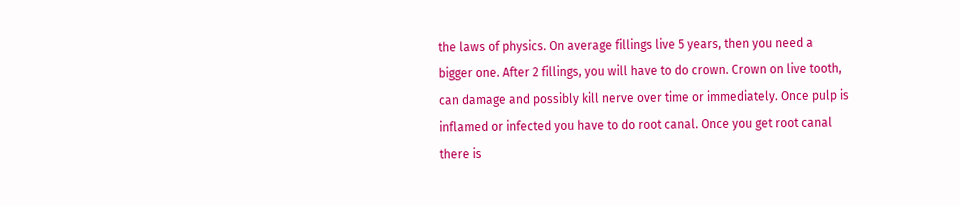the laws of physics. On average fillings live 5 years, then you need a bigger one. After 2 fillings, you will have to do crown. Crown on live tooth, can damage and possibly kill nerve over time or immediately. Once pulp is inflamed or infected you have to do root canal. Once you get root canal there is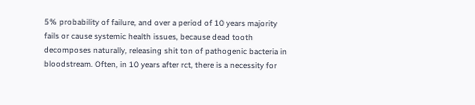5% probability of failure, and over a period of 10 years majority fails or cause systemic health issues, because dead tooth decomposes naturally, releasing shit ton of pathogenic bacteria in bloodstream. Often, in 10 years after rct, there is a necessity for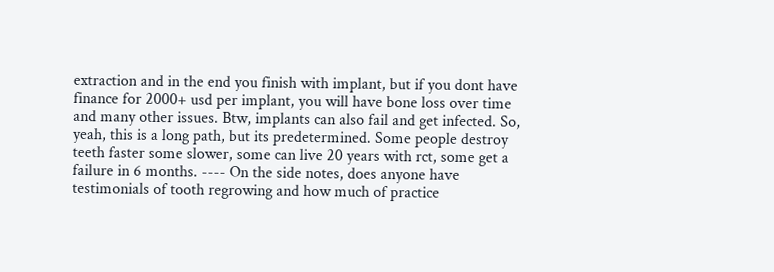extraction and in the end you finish with implant, but if you dont have finance for 2000+ usd per implant, you will have bone loss over time and many other issues. Btw, implants can also fail and get infected. So, yeah, this is a long path, but its predetermined. Some people destroy teeth faster some slower, some can live 20 years with rct, some get a failure in 6 months. ---- On the side notes, does anyone have testimonials of tooth regrowing and how much of practice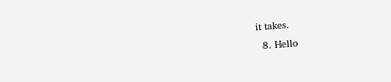it takes.
  8. Hello